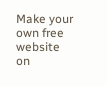Make your own free website on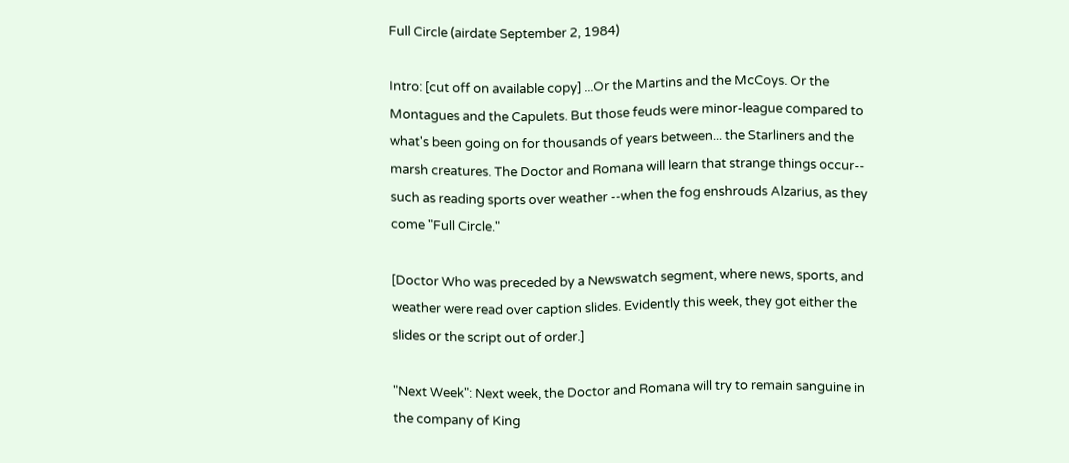Full Circle (airdate September 2, 1984)

Intro: [cut off on available copy] ...Or the Martins and the McCoys. Or the Montagues and the Capulets. But those feuds were minor-league compared to what's been going on for thousands of years between... the Starliners and the marsh creatures. The Doctor and Romana will learn that strange things occur-- such as reading sports over weather --when the fog enshrouds Alzarius, as they come "Full Circle."

[Doctor Who was preceded by a Newswatch segment, where news, sports, and weather were read over caption slides. Evidently this week, they got either the slides or the script out of order.]

"Next Week": Next week, the Doctor and Romana will try to remain sanguine in the company of King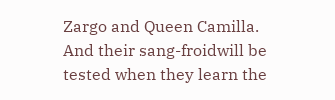Zargo and Queen Camilla. And their sang-froidwill be tested when they learn the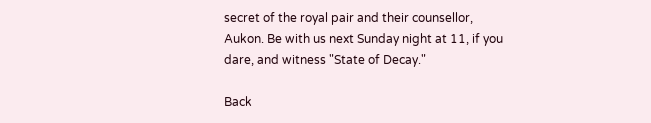secret of the royal pair and their counsellor, Aukon. Be with us next Sunday night at 11, if you dare, and witness "State of Decay."

Back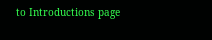to Introductions page